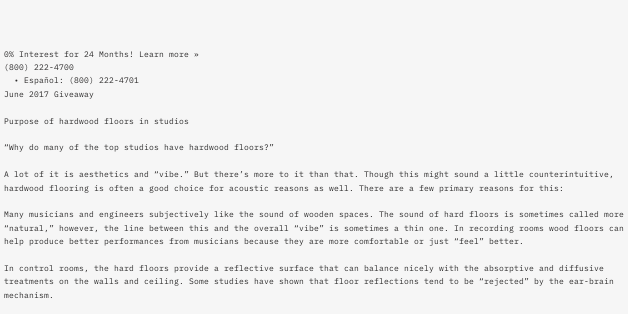0% Interest for 24 Months! Learn more »
(800) 222-4700
  • Español: (800) 222-4701
June 2017 Giveaway

Purpose of hardwood floors in studios

“Why do many of the top studios have hardwood floors?”

A lot of it is aesthetics and “vibe.” But there’s more to it than that. Though this might sound a little counterintuitive, hardwood flooring is often a good choice for acoustic reasons as well. There are a few primary reasons for this:

Many musicians and engineers subjectively like the sound of wooden spaces. The sound of hard floors is sometimes called more “natural,” however, the line between this and the overall “vibe” is sometimes a thin one. In recording rooms wood floors can help produce better performances from musicians because they are more comfortable or just “feel” better.

In control rooms, the hard floors provide a reflective surface that can balance nicely with the absorptive and diffusive treatments on the walls and ceiling. Some studies have shown that floor reflections tend to be “rejected” by the ear-brain mechanism.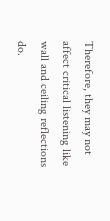Therefore, they may not affect critical listening like wall and ceiling reflections do.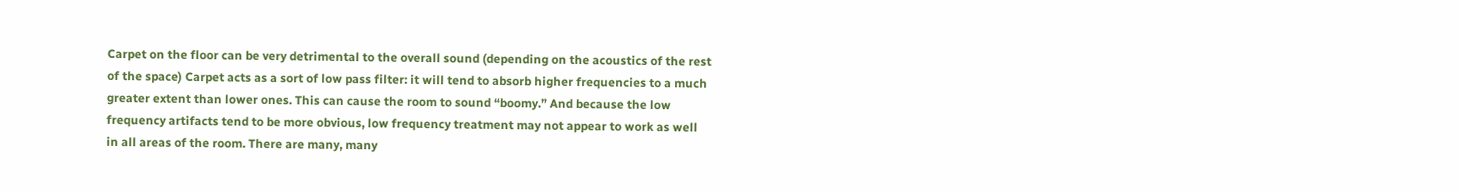Carpet on the floor can be very detrimental to the overall sound (depending on the acoustics of the rest of the space) Carpet acts as a sort of low pass filter: it will tend to absorb higher frequencies to a much greater extent than lower ones. This can cause the room to sound “boomy.” And because the low frequency artifacts tend to be more obvious, low frequency treatment may not appear to work as well in all areas of the room. There are many, many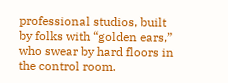professional studios, built by folks with “golden ears,” who swear by hard floors in the control room.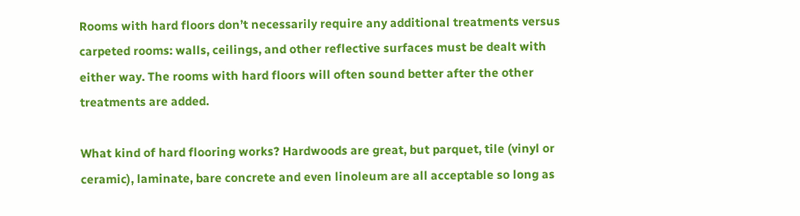Rooms with hard floors don’t necessarily require any additional treatments versus carpeted rooms: walls, ceilings, and other reflective surfaces must be dealt with either way. The rooms with hard floors will often sound better after the other treatments are added.

What kind of hard flooring works? Hardwoods are great, but parquet, tile (vinyl or ceramic), laminate, bare concrete and even linoleum are all acceptable so long as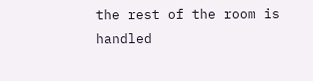the rest of the room is handled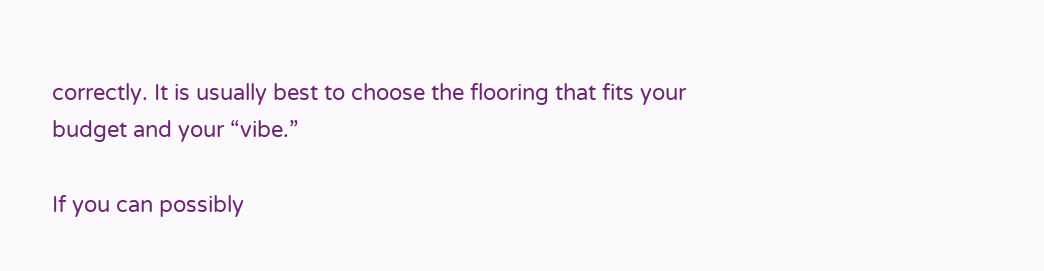correctly. It is usually best to choose the flooring that fits your budget and your “vibe.”

If you can possibly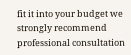fit it into your budget we strongly recommend professional consultation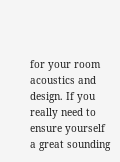for your room acoustics and design. If you really need to ensure yourself a great sounding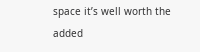space it’s well worth the added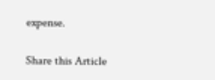expense.

Share this Article